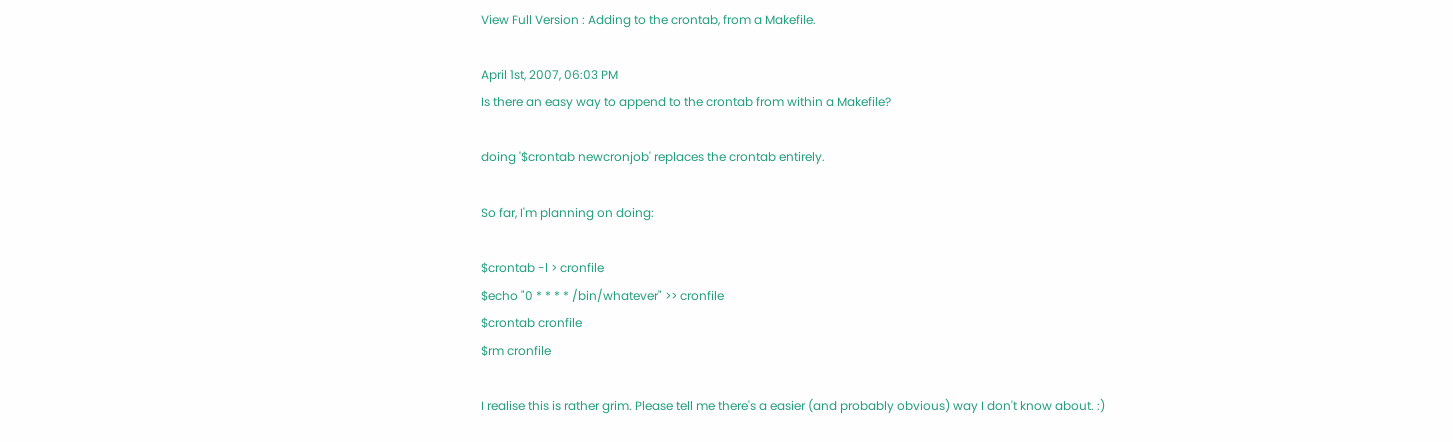View Full Version : Adding to the crontab, from a Makefile.

April 1st, 2007, 06:03 PM
Is there an easy way to append to the crontab from within a Makefile?

doing '$crontab newcronjob' replaces the crontab entirely.

So far, I'm planning on doing:

$crontab -l > cronfile
$echo "0 * * * * /bin/whatever" >> cronfile
$crontab cronfile
$rm cronfile

I realise this is rather grim. Please tell me there's a easier (and probably obvious) way I don't know about. :)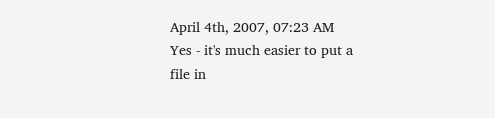April 4th, 2007, 07:23 AM
Yes - it's much easier to put a file in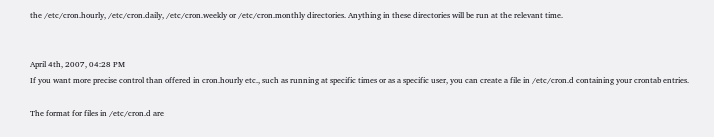the /etc/cron.hourly, /etc/cron.daily, /etc/cron.weekly or /etc/cron.monthly directories. Anything in these directories will be run at the relevant time.


April 4th, 2007, 04:28 PM
If you want more precise control than offered in cron.hourly etc., such as running at specific times or as a specific user, you can create a file in /etc/cron.d containing your crontab entries.

The format for files in /etc/cron.d are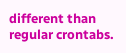different than regular crontabs.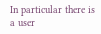In particular there is a user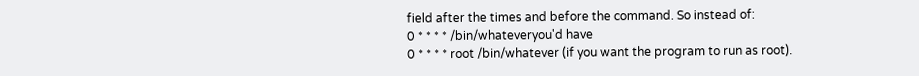field after the times and before the command. So instead of:
0 * * * * /bin/whateveryou'd have
0 * * * * root /bin/whatever (if you want the program to run as root).